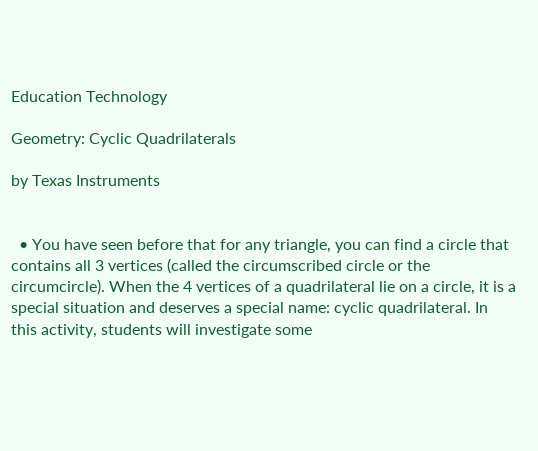Education Technology

Geometry: Cyclic Quadrilaterals

by Texas Instruments


  • You have seen before that for any triangle, you can find a circle that contains all 3 vertices (called the circumscribed circle or the circumcircle). When the 4 vertices of a quadrilateral lie on a circle, it is a special situation and deserves a special name: cyclic quadrilateral. In this activity, students will investigate some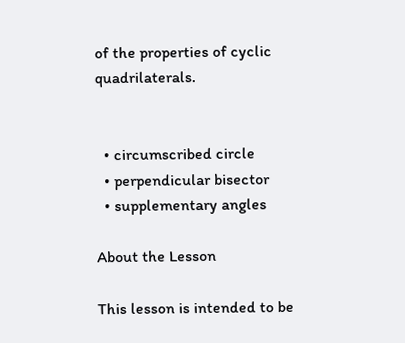of the properties of cyclic quadrilaterals.


  • circumscribed circle
  • perpendicular bisector
  • supplementary angles

About the Lesson

This lesson is intended to be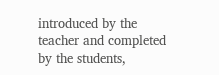introduced by the teacher and completed by the students,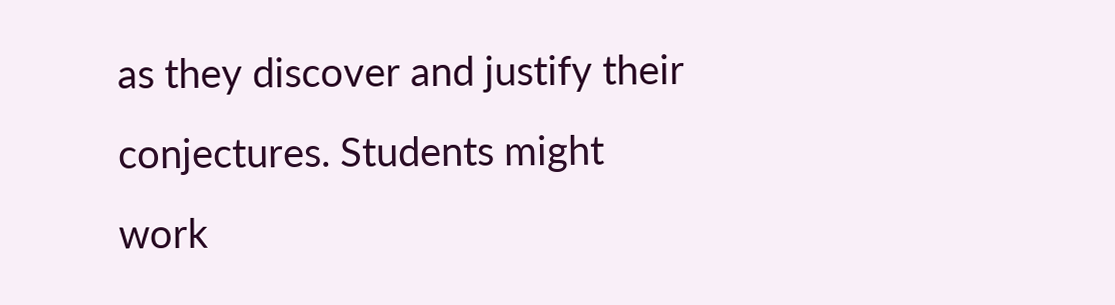as they discover and justify their conjectures. Students might work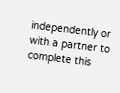independently or with a partner to complete this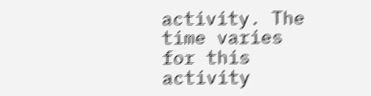activity. The time varies for this activity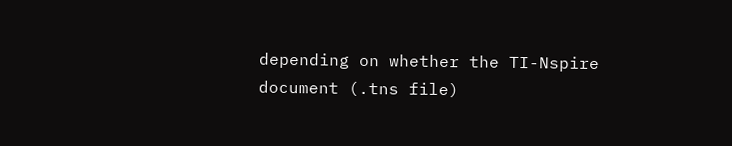depending on whether the TI-Nspire document (.tns file)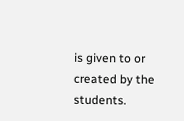is given to or created by the students.